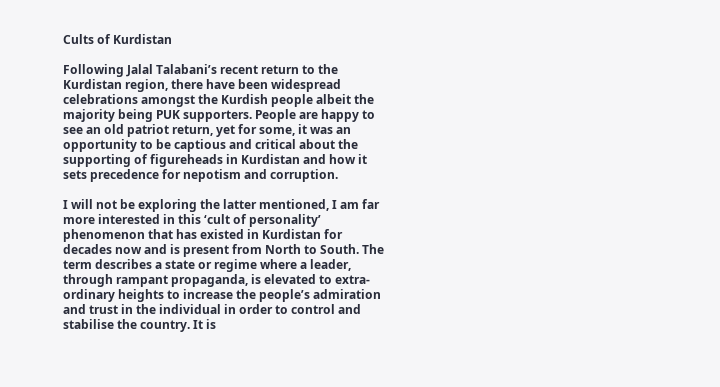Cults of Kurdistan

Following Jalal Talabani’s recent return to the Kurdistan region, there have been widespread celebrations amongst the Kurdish people albeit the majority being PUK supporters. People are happy to see an old patriot return, yet for some, it was an opportunity to be captious and critical about the supporting of figureheads in Kurdistan and how it sets precedence for nepotism and corruption.

I will not be exploring the latter mentioned, I am far more interested in this ‘cult of personality’ phenomenon that has existed in Kurdistan for decades now and is present from North to South. The term describes a state or regime where a leader, through rampant propaganda, is elevated to extra-ordinary heights to increase the people’s admiration and trust in the individual in order to control and stabilise the country. It is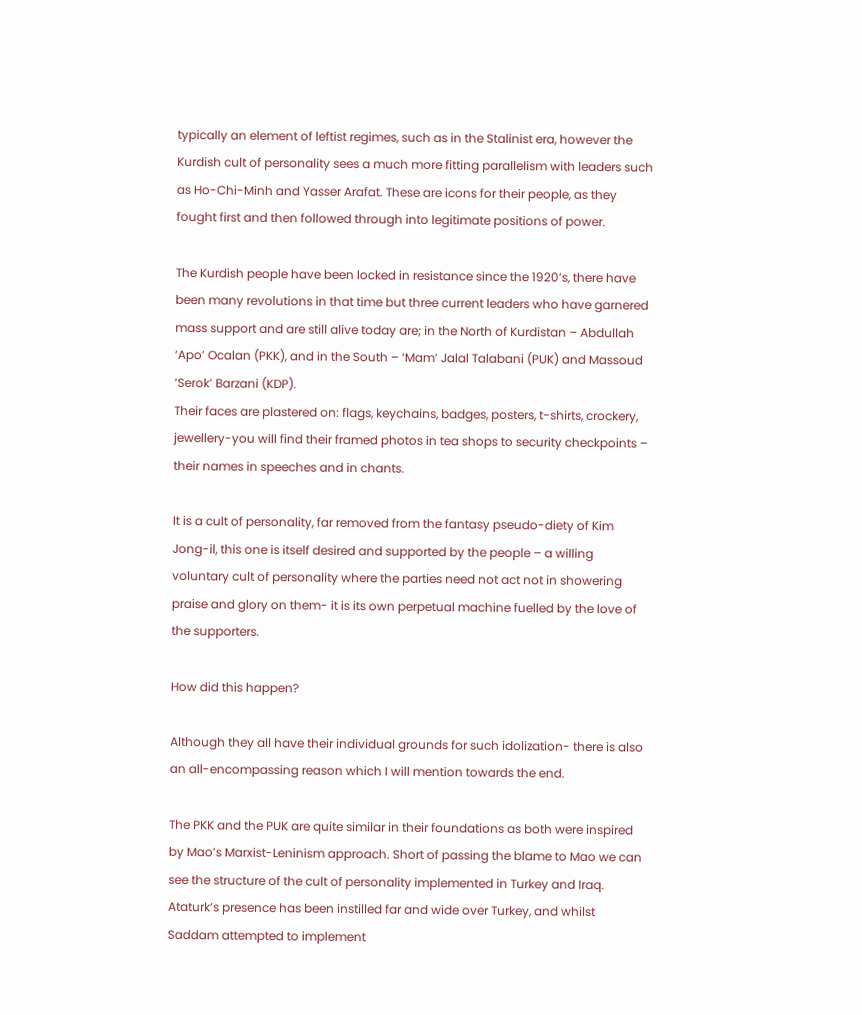typically an element of leftist regimes, such as in the Stalinist era, however the Kurdish cult of personality sees a much more fitting parallelism with leaders such as Ho-Chi-Minh and Yasser Arafat. These are icons for their people, as they fought first and then followed through into legitimate positions of power.

The Kurdish people have been locked in resistance since the 1920’s, there have been many revolutions in that time but three current leaders who have garnered mass support and are still alive today are; in the North of Kurdistan – Abdullah ‘Apo’ Ocalan (PKK), and in the South – ‘Mam’ Jalal Talabani (PUK) and Massoud ‘Serok’ Barzani (KDP).
Their faces are plastered on: flags, keychains, badges, posters, t-shirts, crockery, jewellery-you will find their framed photos in tea shops to security checkpoints – their names in speeches and in chants.

It is a cult of personality, far removed from the fantasy pseudo-diety of Kim Jong-il, this one is itself desired and supported by the people – a willing voluntary cult of personality where the parties need not act not in showering praise and glory on them- it is its own perpetual machine fuelled by the love of the supporters.

How did this happen?

Although they all have their individual grounds for such idolization- there is also an all-encompassing reason which I will mention towards the end.

The PKK and the PUK are quite similar in their foundations as both were inspired by Mao’s Marxist-Leninism approach. Short of passing the blame to Mao we can see the structure of the cult of personality implemented in Turkey and Iraq. Ataturk’s presence has been instilled far and wide over Turkey, and whilst Saddam attempted to implement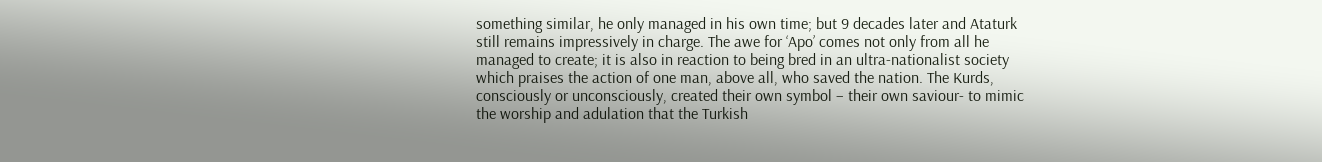something similar, he only managed in his own time; but 9 decades later and Ataturk still remains impressively in charge. The awe for ‘Apo’ comes not only from all he managed to create; it is also in reaction to being bred in an ultra-nationalist society which praises the action of one man, above all, who saved the nation. The Kurds, consciously or unconsciously, created their own symbol – their own saviour- to mimic the worship and adulation that the Turkish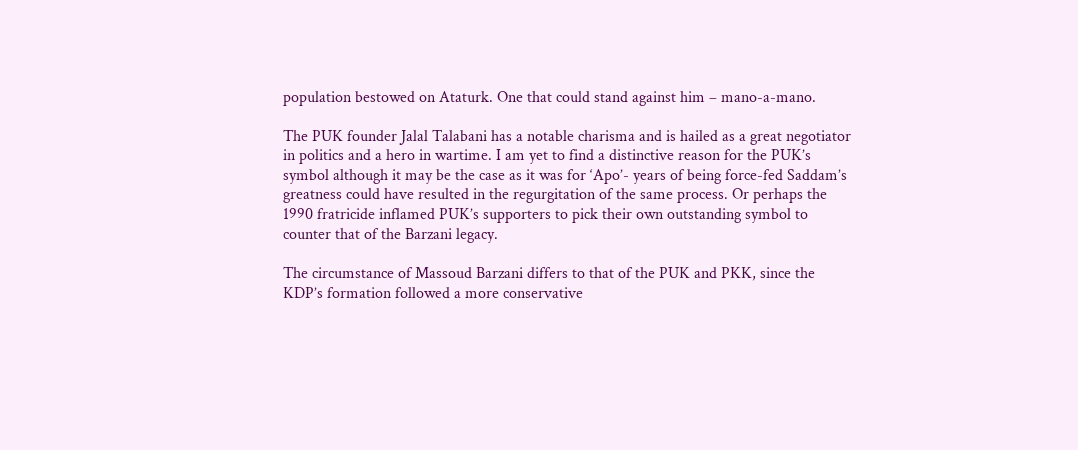population bestowed on Ataturk. One that could stand against him – mano-a-mano.

The PUK founder Jalal Talabani has a notable charisma and is hailed as a great negotiator in politics and a hero in wartime. I am yet to find a distinctive reason for the PUK’s symbol although it may be the case as it was for ‘Apo’- years of being force-fed Saddam’s greatness could have resulted in the regurgitation of the same process. Or perhaps the 1990 fratricide inflamed PUK’s supporters to pick their own outstanding symbol to counter that of the Barzani legacy.

The circumstance of Massoud Barzani differs to that of the PUK and PKK, since the KDP’s formation followed a more conservative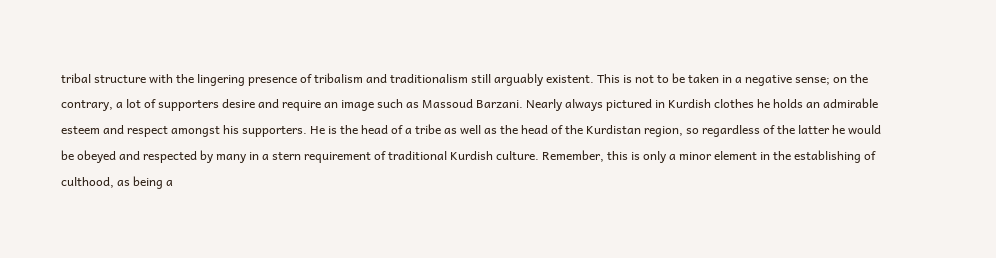tribal structure with the lingering presence of tribalism and traditionalism still arguably existent. This is not to be taken in a negative sense; on the contrary, a lot of supporters desire and require an image such as Massoud Barzani. Nearly always pictured in Kurdish clothes he holds an admirable esteem and respect amongst his supporters. He is the head of a tribe as well as the head of the Kurdistan region, so regardless of the latter he would be obeyed and respected by many in a stern requirement of traditional Kurdish culture. Remember, this is only a minor element in the establishing of culthood, as being a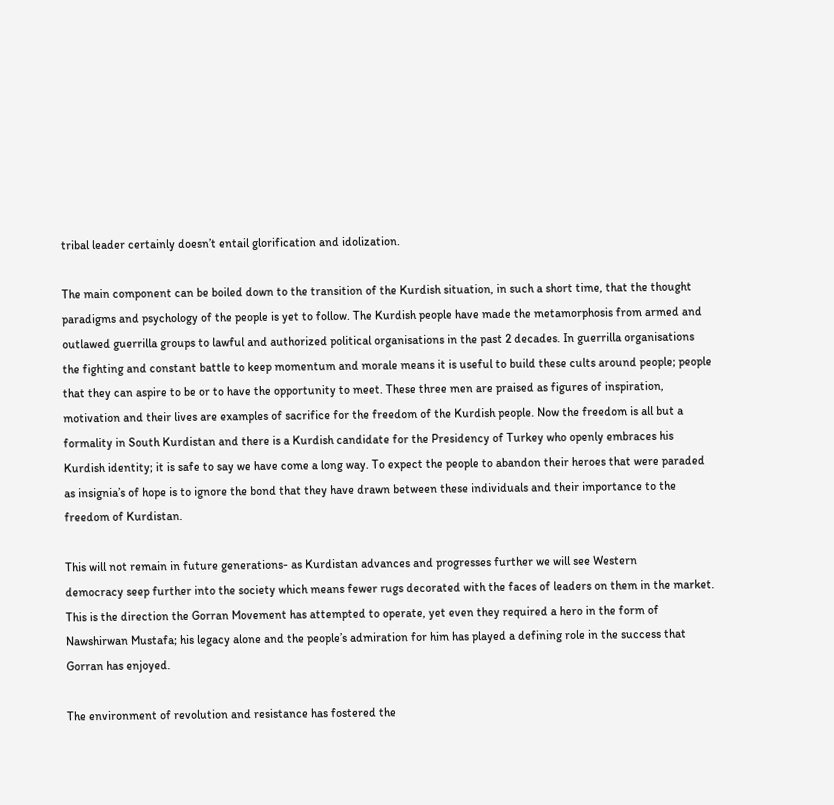tribal leader certainly doesn’t entail glorification and idolization.

The main component can be boiled down to the transition of the Kurdish situation, in such a short time, that the thought paradigms and psychology of the people is yet to follow. The Kurdish people have made the metamorphosis from armed and outlawed guerrilla groups to lawful and authorized political organisations in the past 2 decades. In guerrilla organisations the fighting and constant battle to keep momentum and morale means it is useful to build these cults around people; people that they can aspire to be or to have the opportunity to meet. These three men are praised as figures of inspiration, motivation and their lives are examples of sacrifice for the freedom of the Kurdish people. Now the freedom is all but a formality in South Kurdistan and there is a Kurdish candidate for the Presidency of Turkey who openly embraces his Kurdish identity; it is safe to say we have come a long way. To expect the people to abandon their heroes that were paraded as insignia’s of hope is to ignore the bond that they have drawn between these individuals and their importance to the freedom of Kurdistan.

This will not remain in future generations- as Kurdistan advances and progresses further we will see Western
democracy seep further into the society which means fewer rugs decorated with the faces of leaders on them in the market. This is the direction the Gorran Movement has attempted to operate, yet even they required a hero in the form of Nawshirwan Mustafa; his legacy alone and the people’s admiration for him has played a defining role in the success that Gorran has enjoyed.

The environment of revolution and resistance has fostered the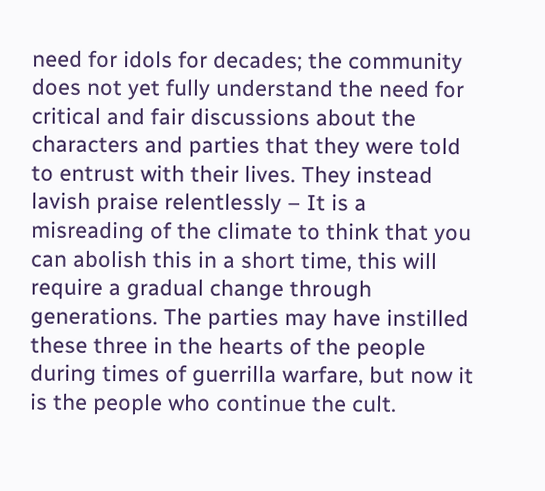need for idols for decades; the community does not yet fully understand the need for critical and fair discussions about the characters and parties that they were told to entrust with their lives. They instead lavish praise relentlessly – It is a misreading of the climate to think that you can abolish this in a short time, this will require a gradual change through generations. The parties may have instilled these three in the hearts of the people during times of guerrilla warfare, but now it is the people who continue the cult.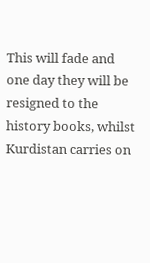This will fade and one day they will be resigned to the history books, whilst Kurdistan carries on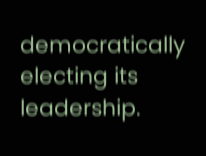democratically electing its leadership.